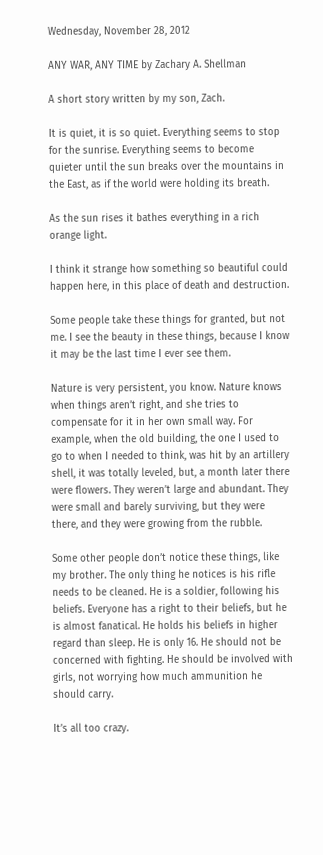Wednesday, November 28, 2012

ANY WAR, ANY TIME by Zachary A. Shellman

A short story written by my son, Zach.

It is quiet, it is so quiet. Everything seems to stop for the sunrise. Everything seems to become quieter until the sun breaks over the mountains in the East, as if the world were holding its breath.

As the sun rises it bathes everything in a rich orange light.

I think it strange how something so beautiful could happen here, in this place of death and destruction.

Some people take these things for granted, but not me. I see the beauty in these things, because I know it may be the last time I ever see them.

Nature is very persistent, you know. Nature knows when things aren’t right, and she tries to compensate for it in her own small way. For example, when the old building, the one I used to go to when I needed to think, was hit by an artillery shell, it was totally leveled, but, a month later there were flowers. They weren’t large and abundant. They were small and barely surviving, but they were there, and they were growing from the rubble.

Some other people don’t notice these things, like my brother. The only thing he notices is his rifle needs to be cleaned. He is a soldier, following his beliefs. Everyone has a right to their beliefs, but he is almost fanatical. He holds his beliefs in higher regard than sleep. He is only 16. He should not be concerned with fighting. He should be involved with girls, not worrying how much ammunition he should carry.

It’s all too crazy.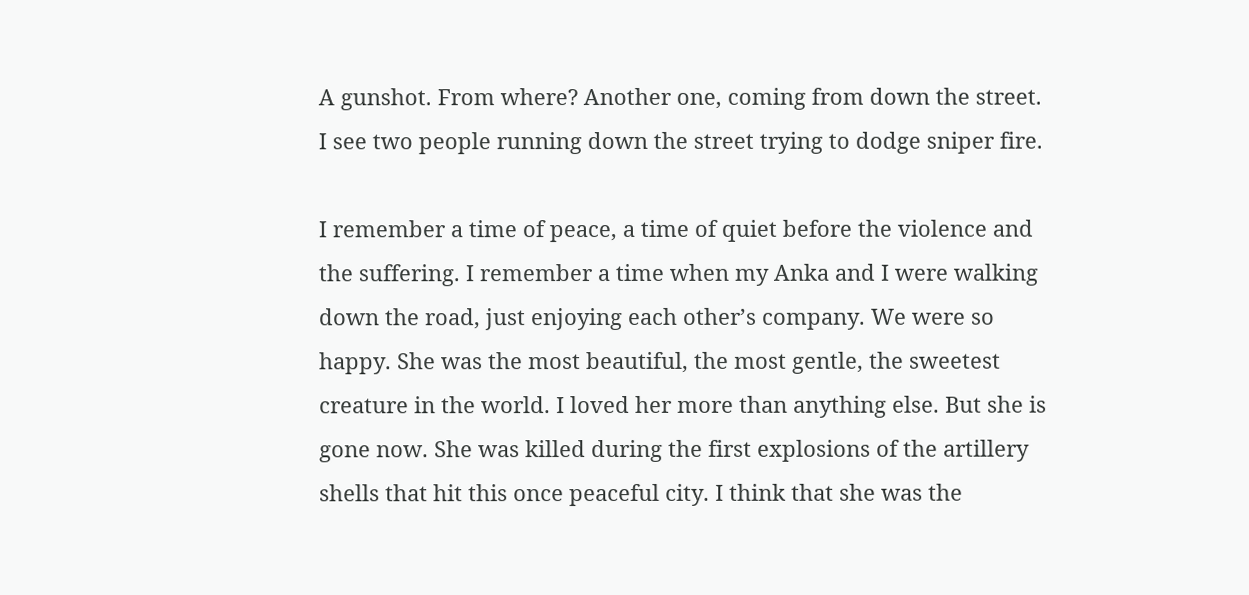A gunshot. From where? Another one, coming from down the street. I see two people running down the street trying to dodge sniper fire.

I remember a time of peace, a time of quiet before the violence and the suffering. I remember a time when my Anka and I were walking down the road, just enjoying each other’s company. We were so happy. She was the most beautiful, the most gentle, the sweetest creature in the world. I loved her more than anything else. But she is gone now. She was killed during the first explosions of the artillery shells that hit this once peaceful city. I think that she was the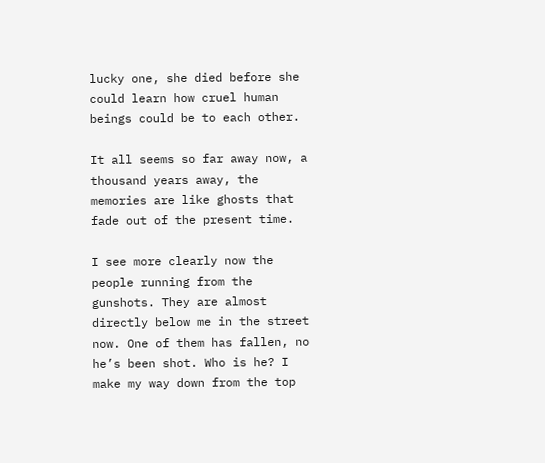lucky one, she died before she could learn how cruel human beings could be to each other.

It all seems so far away now, a thousand years away, the memories are like ghosts that fade out of the present time.

I see more clearly now the people running from the gunshots. They are almost directly below me in the street now. One of them has fallen, no he’s been shot. Who is he? I make my way down from the top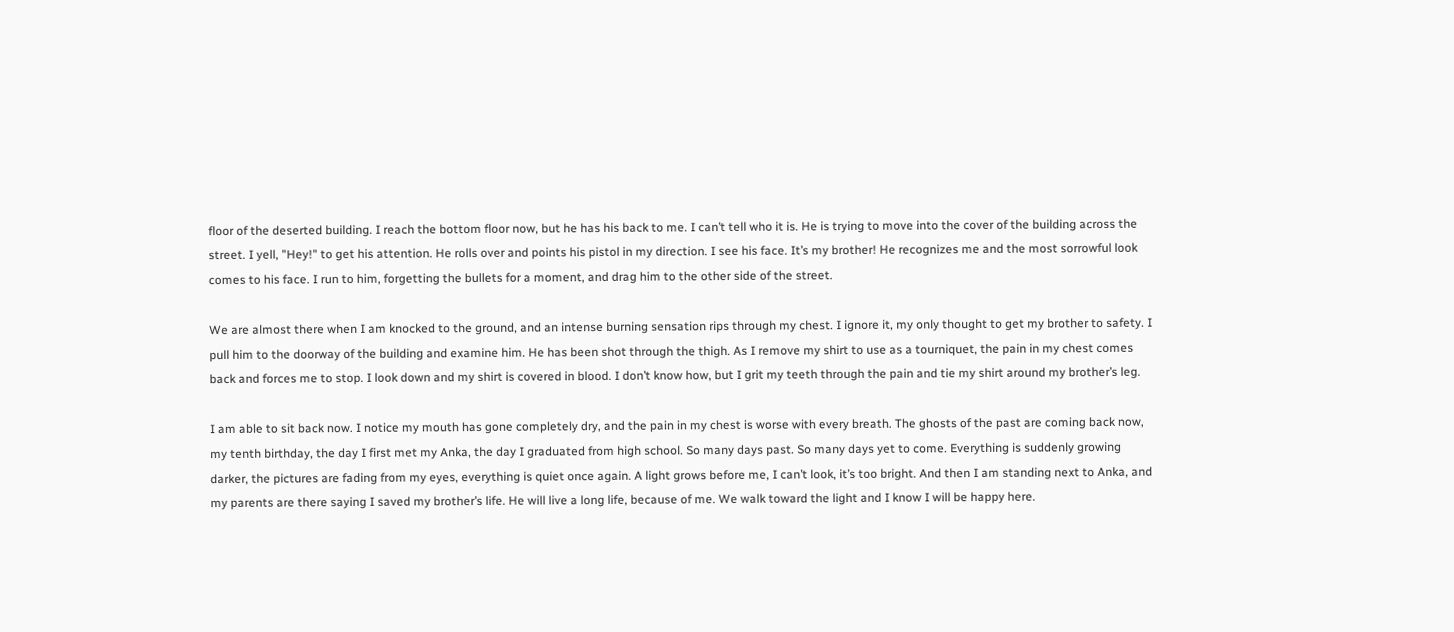floor of the deserted building. I reach the bottom floor now, but he has his back to me. I can’t tell who it is. He is trying to move into the cover of the building across the street. I yell, "Hey!" to get his attention. He rolls over and points his pistol in my direction. I see his face. It’s my brother! He recognizes me and the most sorrowful look comes to his face. I run to him, forgetting the bullets for a moment, and drag him to the other side of the street.

We are almost there when I am knocked to the ground, and an intense burning sensation rips through my chest. I ignore it, my only thought to get my brother to safety. I pull him to the doorway of the building and examine him. He has been shot through the thigh. As I remove my shirt to use as a tourniquet, the pain in my chest comes back and forces me to stop. I look down and my shirt is covered in blood. I don’t know how, but I grit my teeth through the pain and tie my shirt around my brother’s leg.

I am able to sit back now. I notice my mouth has gone completely dry, and the pain in my chest is worse with every breath. The ghosts of the past are coming back now, my tenth birthday, the day I first met my Anka, the day I graduated from high school. So many days past. So many days yet to come. Everything is suddenly growing darker, the pictures are fading from my eyes, everything is quiet once again. A light grows before me, I can’t look, it’s too bright. And then I am standing next to Anka, and my parents are there saying I saved my brother’s life. He will live a long life, because of me. We walk toward the light and I know I will be happy here.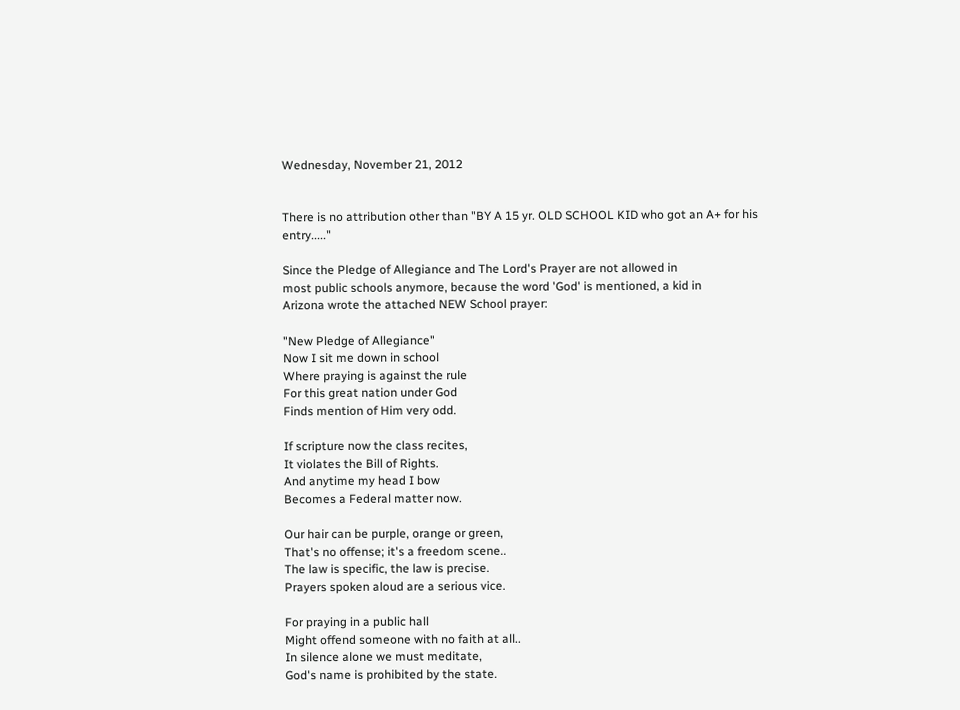Wednesday, November 21, 2012


There is no attribution other than "BY A 15 yr. OLD SCHOOL KID who got an A+ for his entry....."

Since the Pledge of Allegiance and The Lord's Prayer are not allowed in
most public schools anymore, because the word 'God' is mentioned, a kid in
Arizona wrote the attached NEW School prayer:

"New Pledge of Allegiance"
Now I sit me down in school
Where praying is against the rule
For this great nation under God
Finds mention of Him very odd.

If scripture now the class recites,
It violates the Bill of Rights.
And anytime my head I bow
Becomes a Federal matter now.

Our hair can be purple, orange or green,
That's no offense; it's a freedom scene..
The law is specific, the law is precise.
Prayers spoken aloud are a serious vice.

For praying in a public hall
Might offend someone with no faith at all..
In silence alone we must meditate,
God's name is prohibited by the state.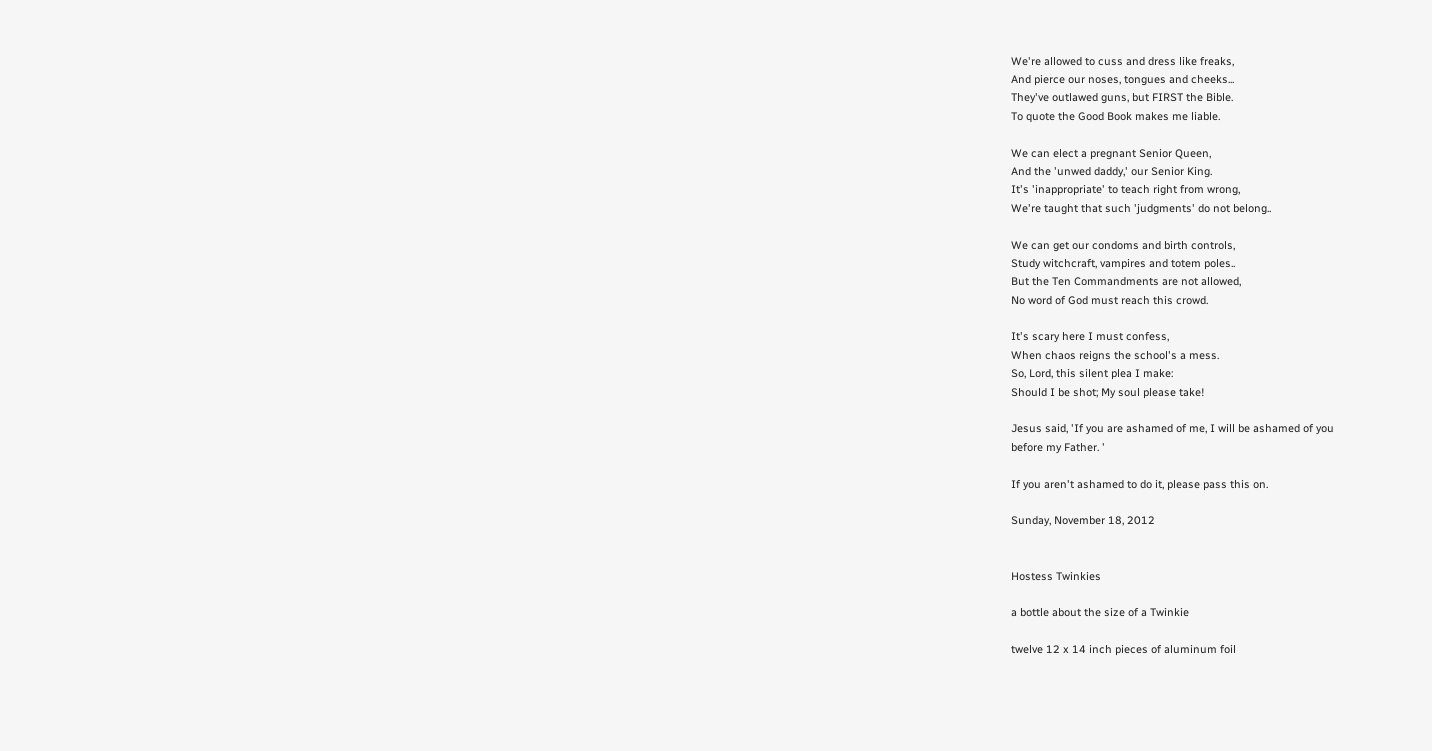We're allowed to cuss and dress like freaks,
And pierce our noses, tongues and cheeks...
They've outlawed guns, but FIRST the Bible.
To quote the Good Book makes me liable.

We can elect a pregnant Senior Queen,
And the 'unwed daddy,' our Senior King.
It's 'inappropriate' to teach right from wrong,
We're taught that such 'judgments' do not belong..

We can get our condoms and birth controls,
Study witchcraft, vampires and totem poles..
But the Ten Commandments are not allowed,
No word of God must reach this crowd.

It's scary here I must confess,
When chaos reigns the school's a mess.
So, Lord, this silent plea I make:
Should I be shot; My soul please take!

Jesus said, 'If you are ashamed of me, I will be ashamed of you
before my Father. '

If you aren't ashamed to do it, please pass this on.

Sunday, November 18, 2012


Hostess Twinkies

a bottle about the size of a Twinkie

twelve 12 x 14 inch pieces of aluminum foil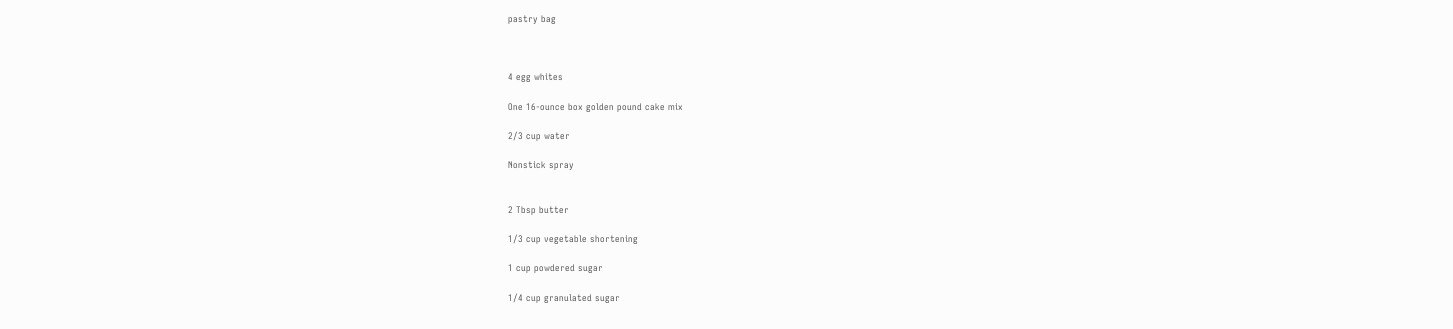pastry bag



4 egg whites

One 16-ounce box golden pound cake mix

2/3 cup water

Nonstick spray


2 Tbsp butter

1/3 cup vegetable shortening

1 cup powdered sugar

1/4 cup granulated sugar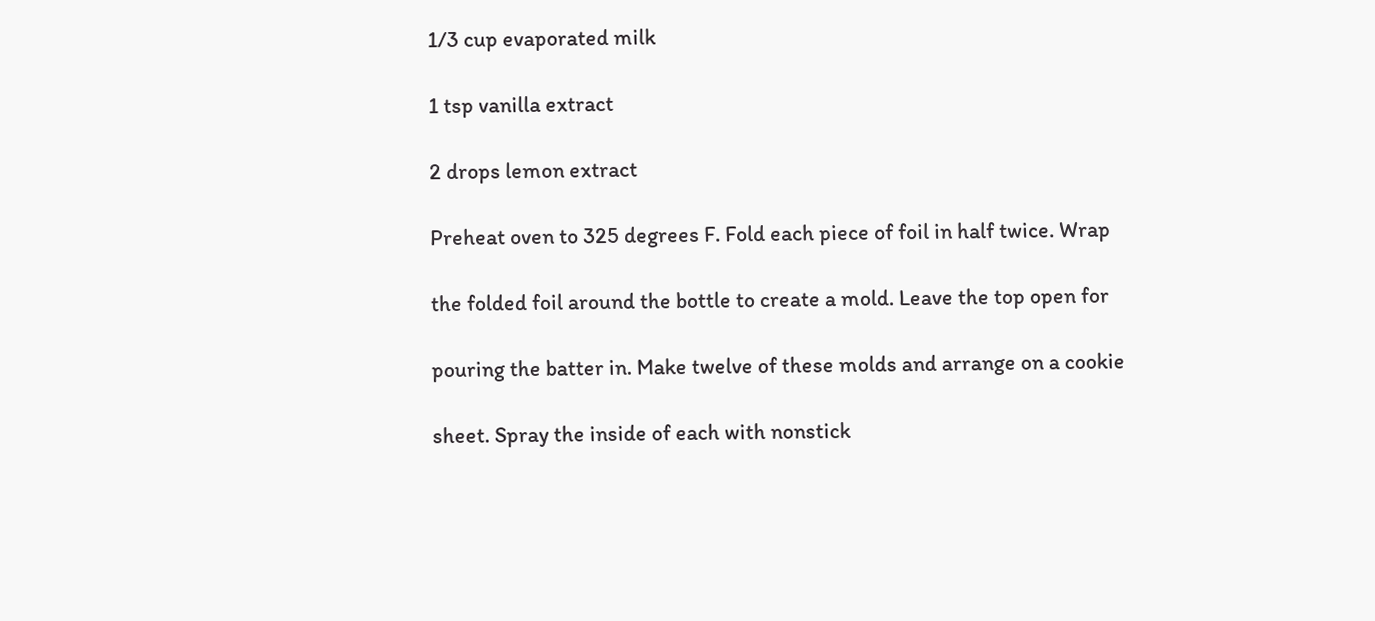1/3 cup evaporated milk

1 tsp vanilla extract

2 drops lemon extract

Preheat oven to 325 degrees F. Fold each piece of foil in half twice. Wrap

the folded foil around the bottle to create a mold. Leave the top open for

pouring the batter in. Make twelve of these molds and arrange on a cookie

sheet. Spray the inside of each with nonstick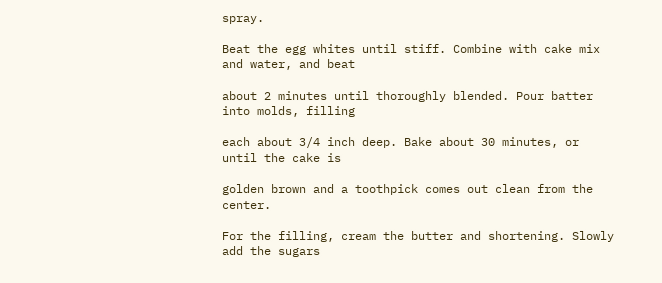spray.

Beat the egg whites until stiff. Combine with cake mix and water, and beat

about 2 minutes until thoroughly blended. Pour batter into molds, filling

each about 3/4 inch deep. Bake about 30 minutes, or until the cake is

golden brown and a toothpick comes out clean from the center.

For the filling, cream the butter and shortening. Slowly add the sugars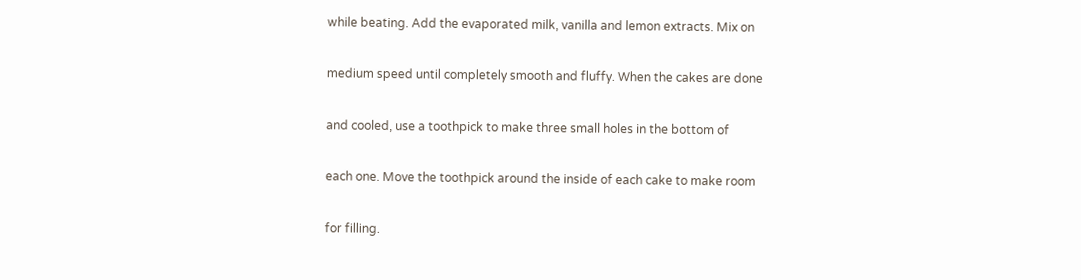while beating. Add the evaporated milk, vanilla and lemon extracts. Mix on

medium speed until completely smooth and fluffy. When the cakes are done

and cooled, use a toothpick to make three small holes in the bottom of

each one. Move the toothpick around the inside of each cake to make room

for filling.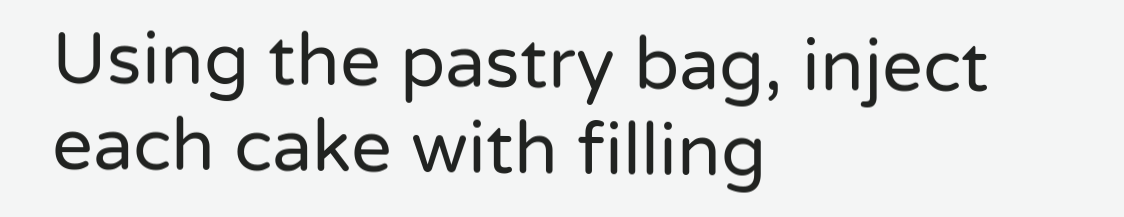Using the pastry bag, inject each cake with filling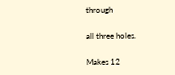through

all three holes.

Makes 12